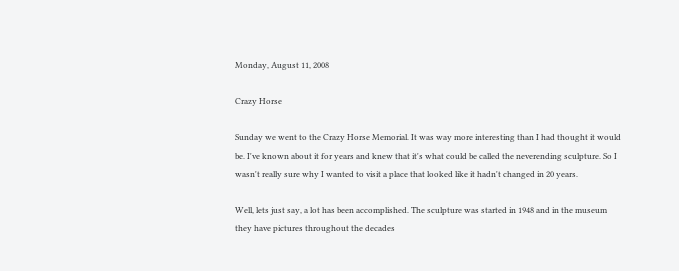Monday, August 11, 2008

Crazy Horse

Sunday we went to the Crazy Horse Memorial. It was way more interesting than I had thought it would be. I've known about it for years and knew that it's what could be called the neverending sculpture. So I wasn't really sure why I wanted to visit a place that looked like it hadn't changed in 20 years.

Well, lets just say, a lot has been accomplished. The sculpture was started in 1948 and in the museum they have pictures throughout the decades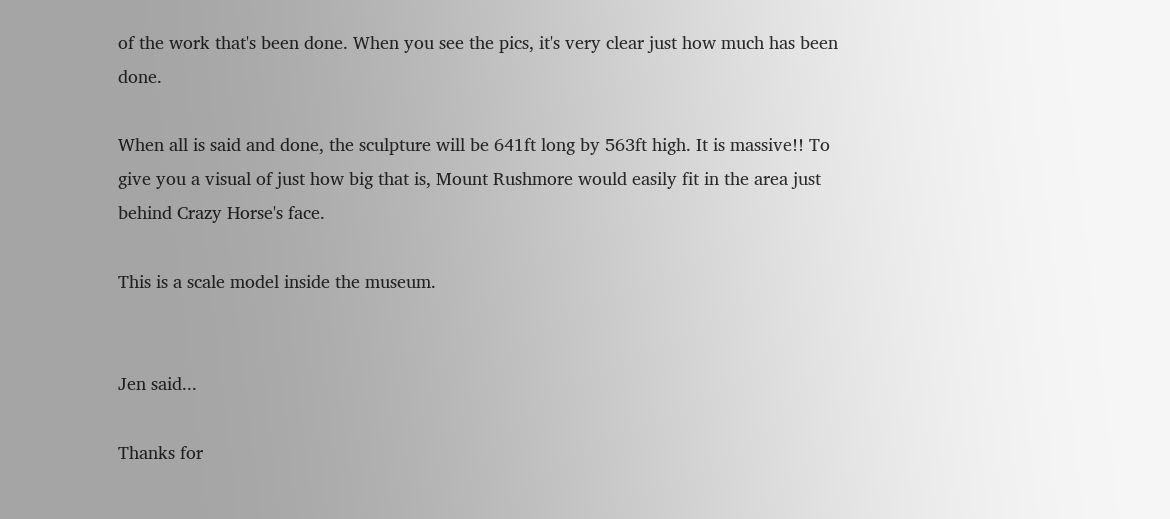of the work that's been done. When you see the pics, it's very clear just how much has been done.

When all is said and done, the sculpture will be 641ft long by 563ft high. It is massive!! To give you a visual of just how big that is, Mount Rushmore would easily fit in the area just behind Crazy Horse's face.

This is a scale model inside the museum.


Jen said...

Thanks for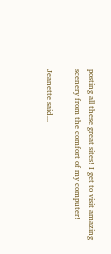posting all these great sites! I get to visit amazing scenery from the comfort of my computer!

Jeanette said...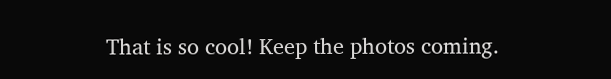That is so cool! Keep the photos coming.